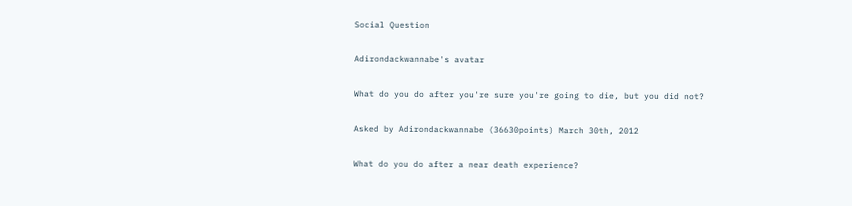Social Question

Adirondackwannabe's avatar

What do you do after you're sure you're going to die, but you did not?

Asked by Adirondackwannabe (36630points) March 30th, 2012

What do you do after a near death experience?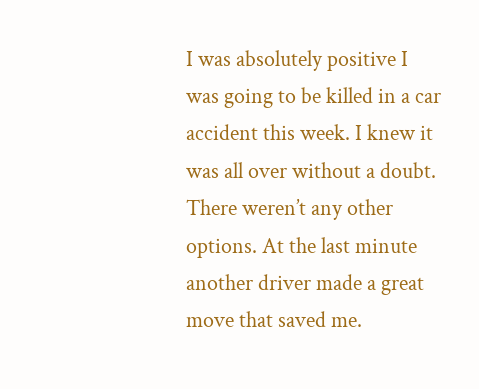I was absolutely positive I was going to be killed in a car accident this week. I knew it was all over without a doubt. There weren’t any other options. At the last minute another driver made a great move that saved me.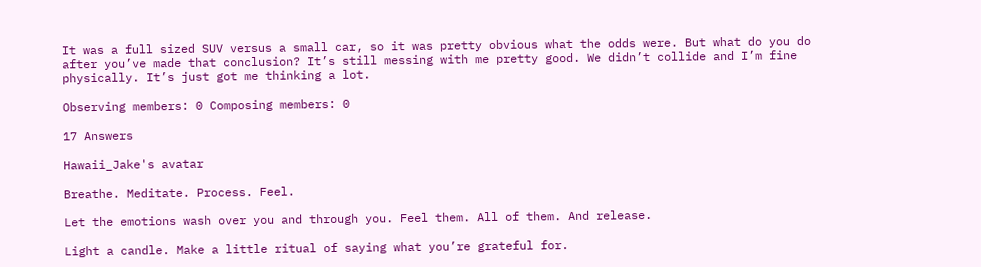It was a full sized SUV versus a small car, so it was pretty obvious what the odds were. But what do you do after you’ve made that conclusion? It’s still messing with me pretty good. We didn’t collide and I’m fine physically. It’s just got me thinking a lot.

Observing members: 0 Composing members: 0

17 Answers

Hawaii_Jake's avatar

Breathe. Meditate. Process. Feel.

Let the emotions wash over you and through you. Feel them. All of them. And release.

Light a candle. Make a little ritual of saying what you’re grateful for.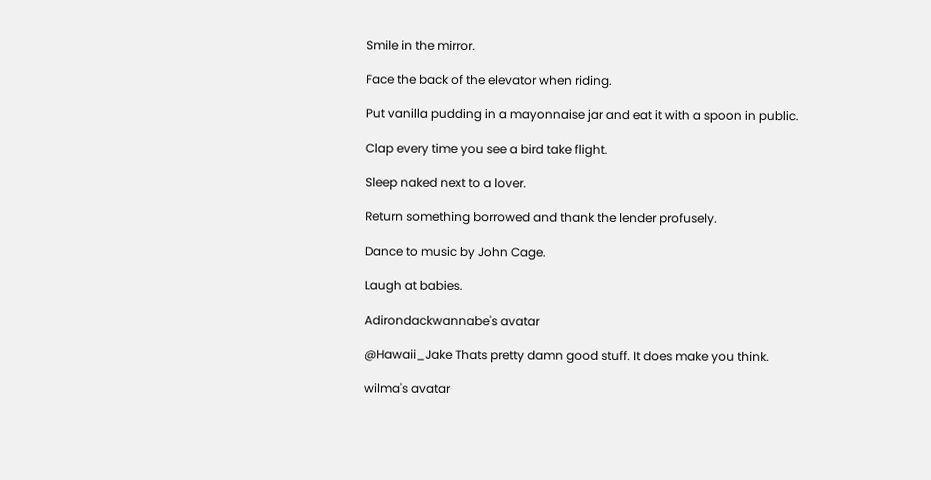Smile in the mirror.

Face the back of the elevator when riding.

Put vanilla pudding in a mayonnaise jar and eat it with a spoon in public.

Clap every time you see a bird take flight.

Sleep naked next to a lover.

Return something borrowed and thank the lender profusely.

Dance to music by John Cage.

Laugh at babies.

Adirondackwannabe's avatar

@Hawaii_Jake Thats pretty damn good stuff. It does make you think.

wilma's avatar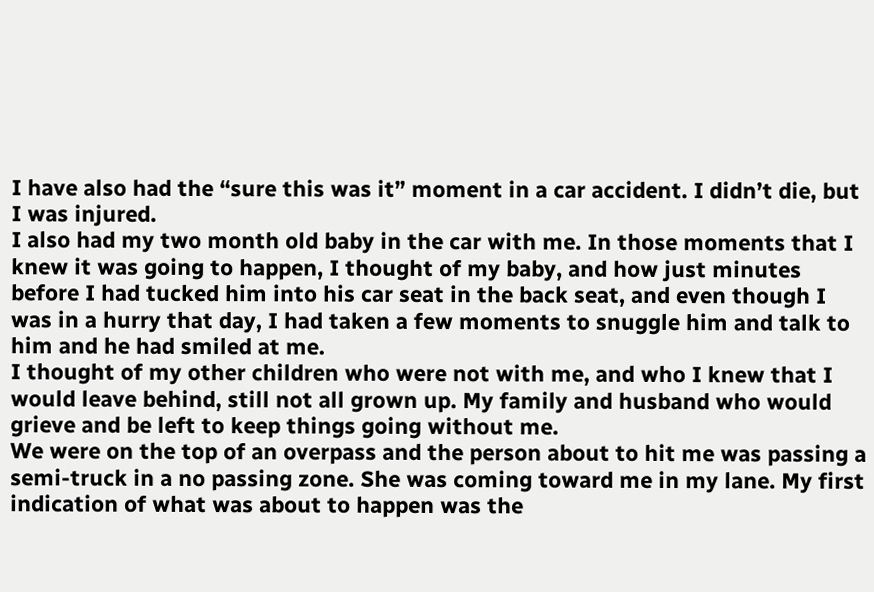I have also had the “sure this was it” moment in a car accident. I didn’t die, but I was injured.
I also had my two month old baby in the car with me. In those moments that I knew it was going to happen, I thought of my baby, and how just minutes before I had tucked him into his car seat in the back seat, and even though I was in a hurry that day, I had taken a few moments to snuggle him and talk to him and he had smiled at me.
I thought of my other children who were not with me, and who I knew that I would leave behind, still not all grown up. My family and husband who would grieve and be left to keep things going without me.
We were on the top of an overpass and the person about to hit me was passing a semi-truck in a no passing zone. She was coming toward me in my lane. My first indication of what was about to happen was the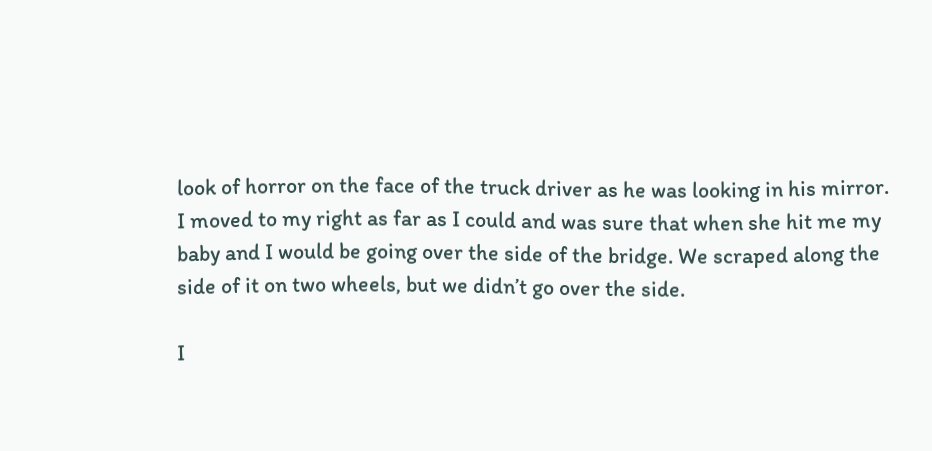look of horror on the face of the truck driver as he was looking in his mirror. I moved to my right as far as I could and was sure that when she hit me my baby and I would be going over the side of the bridge. We scraped along the side of it on two wheels, but we didn’t go over the side.

I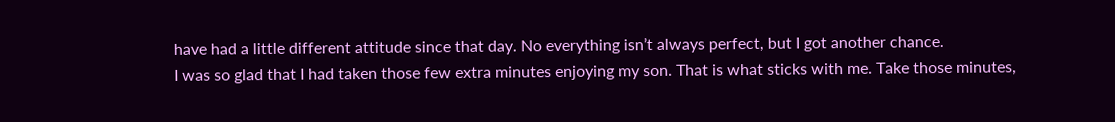have had a little different attitude since that day. No everything isn’t always perfect, but I got another chance.
I was so glad that I had taken those few extra minutes enjoying my son. That is what sticks with me. Take those minutes,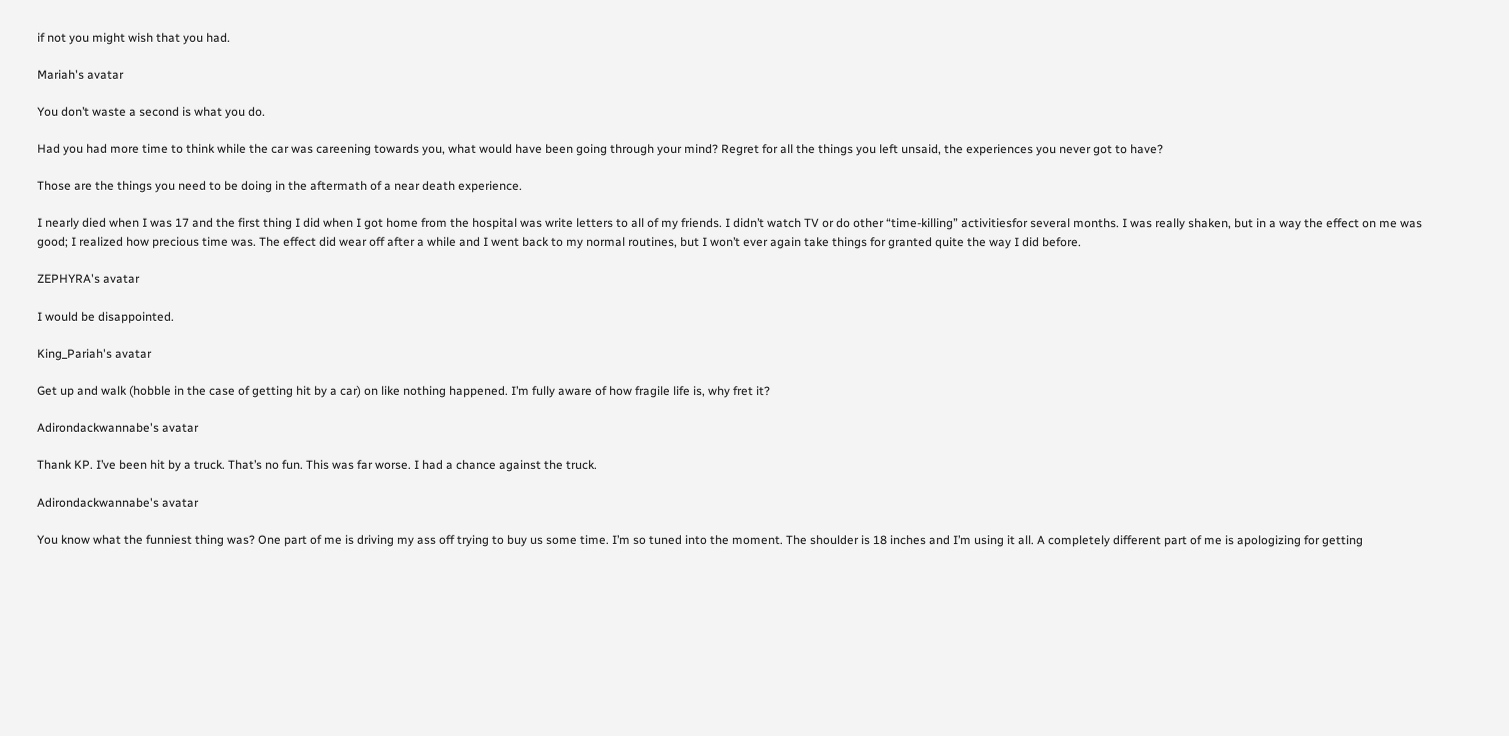if not you might wish that you had.

Mariah's avatar

You don’t waste a second is what you do.

Had you had more time to think while the car was careening towards you, what would have been going through your mind? Regret for all the things you left unsaid, the experiences you never got to have?

Those are the things you need to be doing in the aftermath of a near death experience.

I nearly died when I was 17 and the first thing I did when I got home from the hospital was write letters to all of my friends. I didn’t watch TV or do other “time-killing” activitiesfor several months. I was really shaken, but in a way the effect on me was good; I realized how precious time was. The effect did wear off after a while and I went back to my normal routines, but I won’t ever again take things for granted quite the way I did before.

ZEPHYRA's avatar

I would be disappointed.

King_Pariah's avatar

Get up and walk (hobble in the case of getting hit by a car) on like nothing happened. I’m fully aware of how fragile life is, why fret it?

Adirondackwannabe's avatar

Thank KP. I’ve been hit by a truck. That’s no fun. This was far worse. I had a chance against the truck.

Adirondackwannabe's avatar

You know what the funniest thing was? One part of me is driving my ass off trying to buy us some time. I’m so tuned into the moment. The shoulder is 18 inches and I’m using it all. A completely different part of me is apologizing for getting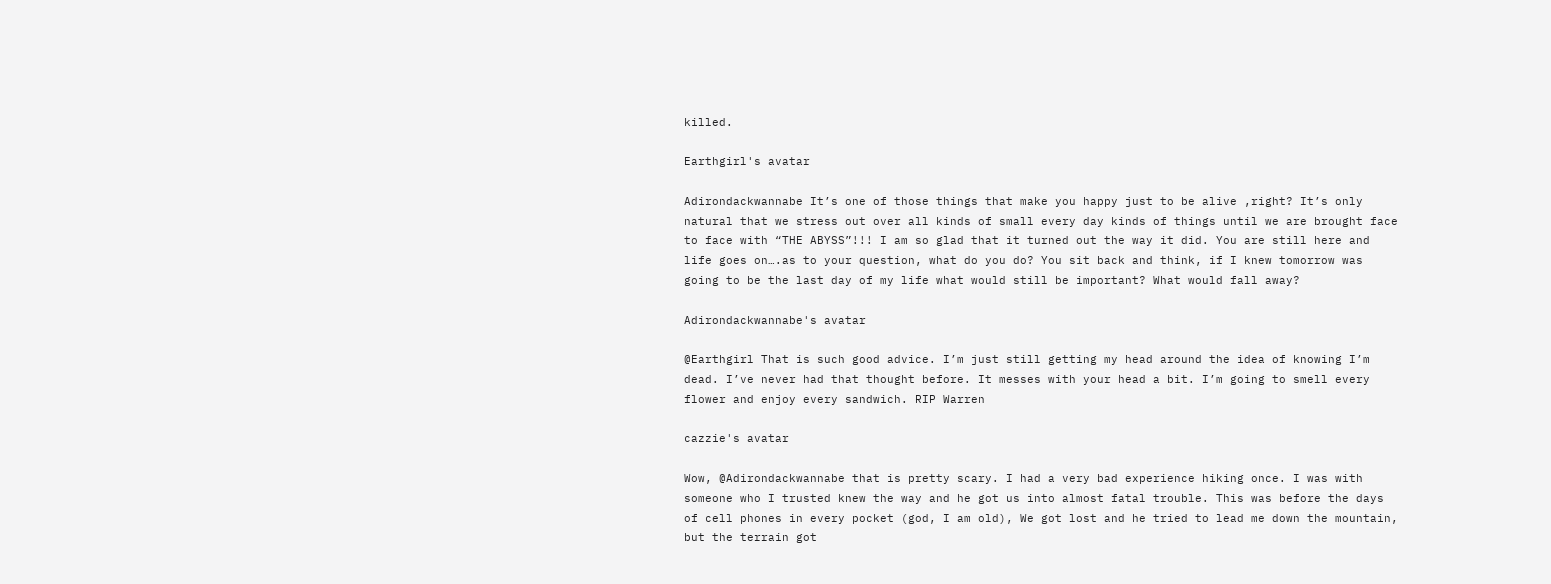killed.

Earthgirl's avatar

Adirondackwannabe It’s one of those things that make you happy just to be alive ,right? It’s only natural that we stress out over all kinds of small every day kinds of things until we are brought face to face with “THE ABYSS”!!! I am so glad that it turned out the way it did. You are still here and life goes on….as to your question, what do you do? You sit back and think, if I knew tomorrow was going to be the last day of my life what would still be important? What would fall away?

Adirondackwannabe's avatar

@Earthgirl That is such good advice. I’m just still getting my head around the idea of knowing I’m dead. I’ve never had that thought before. It messes with your head a bit. I’m going to smell every flower and enjoy every sandwich. RIP Warren

cazzie's avatar

Wow, @Adirondackwannabe that is pretty scary. I had a very bad experience hiking once. I was with someone who I trusted knew the way and he got us into almost fatal trouble. This was before the days of cell phones in every pocket (god, I am old), We got lost and he tried to lead me down the mountain, but the terrain got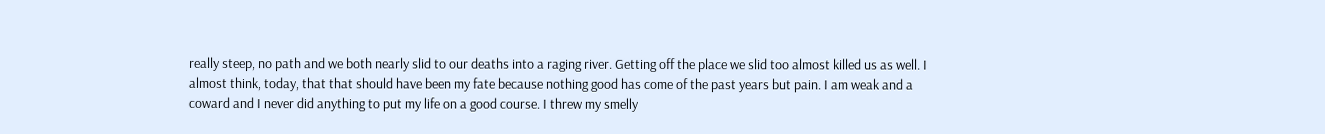really steep, no path and we both nearly slid to our deaths into a raging river. Getting off the place we slid too almost killed us as well. I almost think, today, that that should have been my fate because nothing good has come of the past years but pain. I am weak and a coward and I never did anything to put my life on a good course. I threw my smelly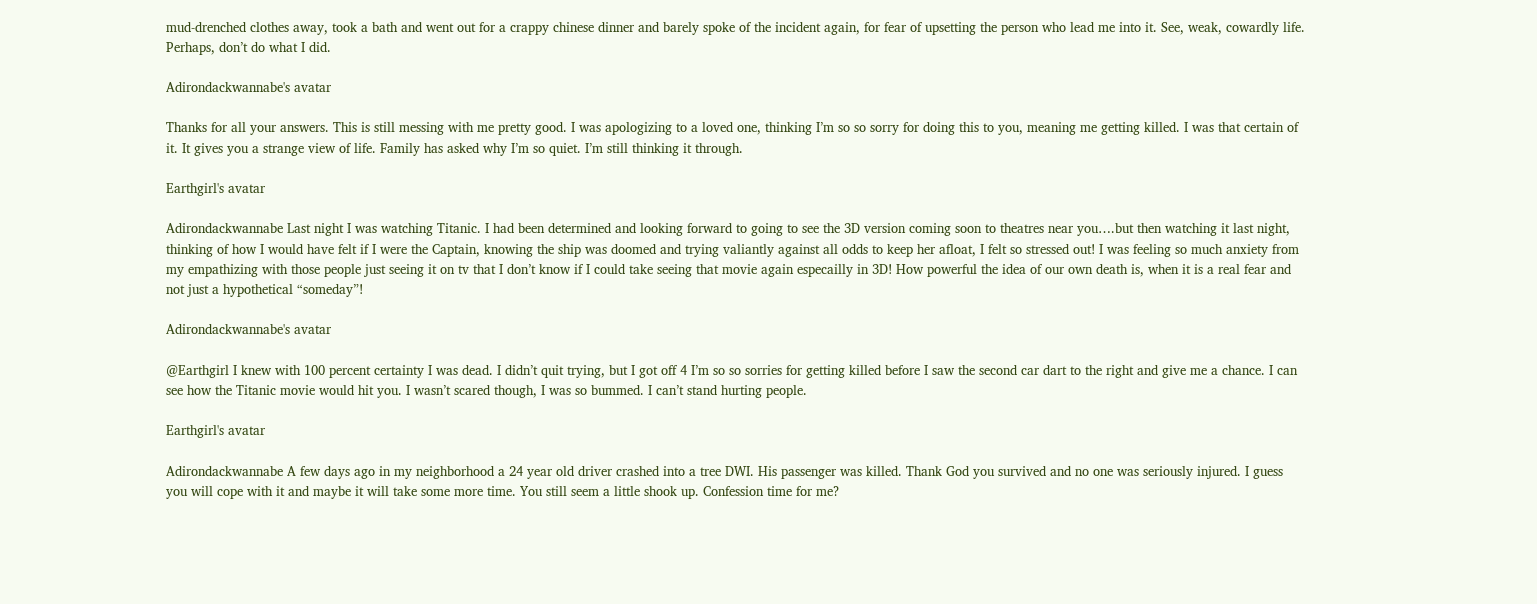mud-drenched clothes away, took a bath and went out for a crappy chinese dinner and barely spoke of the incident again, for fear of upsetting the person who lead me into it. See, weak, cowardly life. Perhaps, don’t do what I did.

Adirondackwannabe's avatar

Thanks for all your answers. This is still messing with me pretty good. I was apologizing to a loved one, thinking I’m so so sorry for doing this to you, meaning me getting killed. I was that certain of it. It gives you a strange view of life. Family has asked why I’m so quiet. I’m still thinking it through.

Earthgirl's avatar

Adirondackwannabe Last night I was watching Titanic. I had been determined and looking forward to going to see the 3D version coming soon to theatres near you….but then watching it last night, thinking of how I would have felt if I were the Captain, knowing the ship was doomed and trying valiantly against all odds to keep her afloat, I felt so stressed out! I was feeling so much anxiety from my empathizing with those people just seeing it on tv that I don’t know if I could take seeing that movie again especailly in 3D! How powerful the idea of our own death is, when it is a real fear and not just a hypothetical “someday”!

Adirondackwannabe's avatar

@Earthgirl I knew with 100 percent certainty I was dead. I didn’t quit trying, but I got off 4 I’m so so sorries for getting killed before I saw the second car dart to the right and give me a chance. I can see how the Titanic movie would hit you. I wasn’t scared though, I was so bummed. I can’t stand hurting people.

Earthgirl's avatar

Adirondackwannabe A few days ago in my neighborhood a 24 year old driver crashed into a tree DWI. His passenger was killed. Thank God you survived and no one was seriously injured. I guess you will cope with it and maybe it will take some more time. You still seem a little shook up. Confession time for me?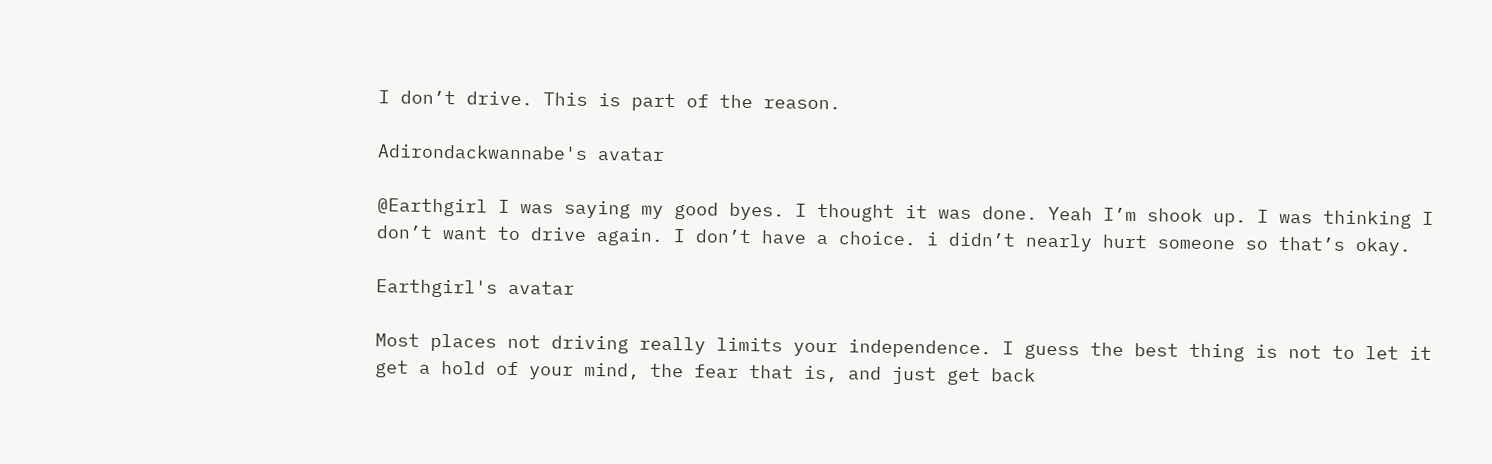I don’t drive. This is part of the reason.

Adirondackwannabe's avatar

@Earthgirl I was saying my good byes. I thought it was done. Yeah I’m shook up. I was thinking I don’t want to drive again. I don’t have a choice. i didn’t nearly hurt someone so that’s okay.

Earthgirl's avatar

Most places not driving really limits your independence. I guess the best thing is not to let it get a hold of your mind, the fear that is, and just get back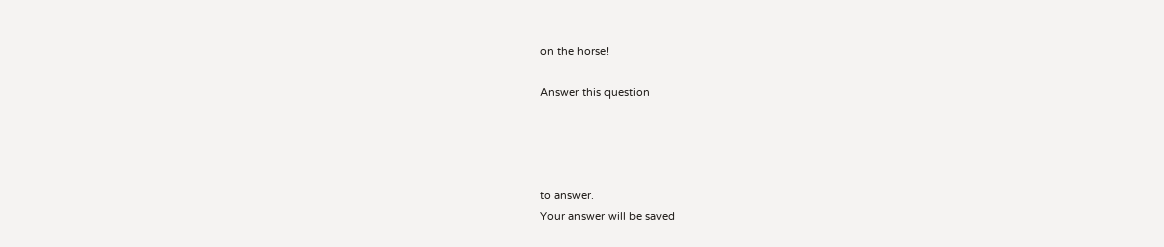on the horse!

Answer this question




to answer.
Your answer will be saved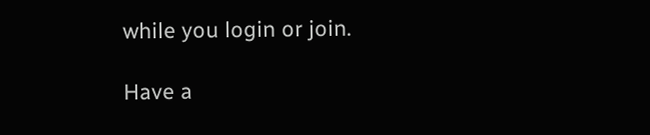while you login or join.

Have a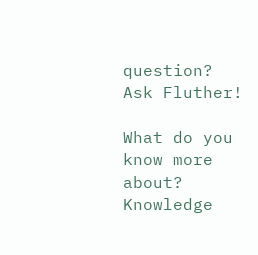question? Ask Fluther!

What do you know more about?
Knowledge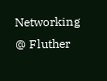Networking @ Fluther